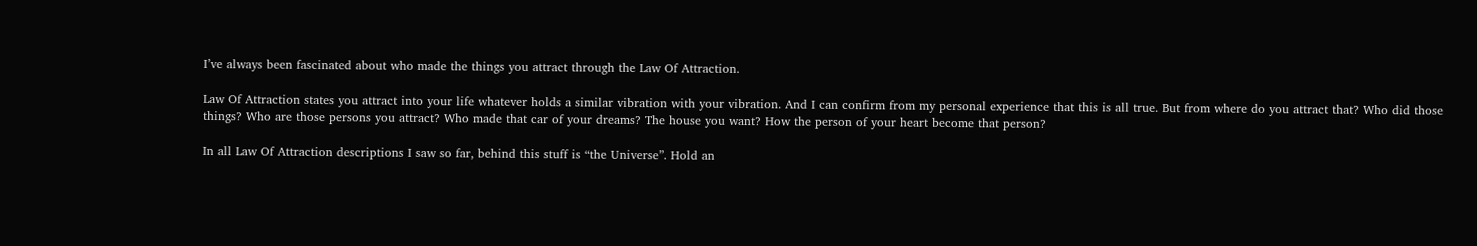I’ve always been fascinated about who made the things you attract through the Law Of Attraction.

Law Of Attraction states you attract into your life whatever holds a similar vibration with your vibration. And I can confirm from my personal experience that this is all true. But from where do you attract that? Who did those things? Who are those persons you attract? Who made that car of your dreams? The house you want? How the person of your heart become that person?

In all Law Of Attraction descriptions I saw so far, behind this stuff is “the Universe”. Hold an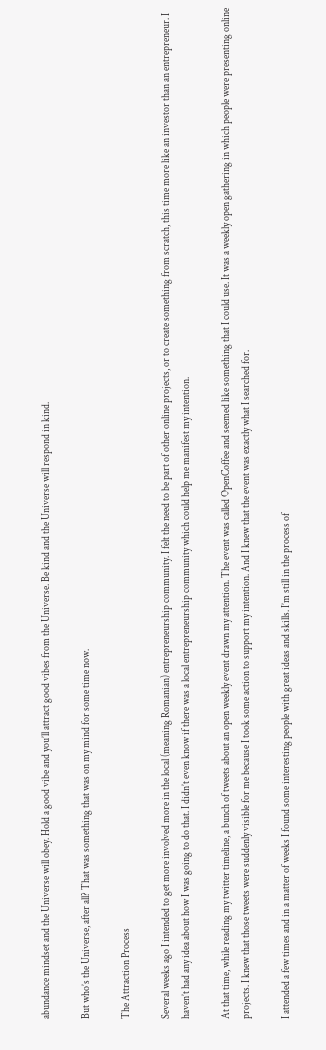abundance mindset and the Universe will obey. Hold a good vibe and you’ll attract good vibes from the Universe. Be kind and the Universe will respond in kind.

But who’s the Universe, after all? That was something that was on my mind for some time now.

The Attraction Process

Several weeks ago I intended to get more involved more in the local (meaning Romanian) entrepreneurship community. I felt the need to be part of other online projects, or to create something from scratch, this time more like an investor than an entrepreneur. I haven’t had any idea about how I was going to do that. I didn’t even know if there was a local entrepreneurship community which could help me manifest my intention.

At that time, while reading my twitter timeline, a bunch of tweets about an open weekly event drawn my attention. The event was called OpenCoffee and seemed like something that I could use. It was a weekly open gathering in which people were presenting online projects. I knew that those tweets were suddenly visible for me because I took some action to support my intention. And I knew that the event was exactly what I searched for.

I attended a few times and in a matter of weeks I found some interesting people with great ideas and skills. I’m still in the process of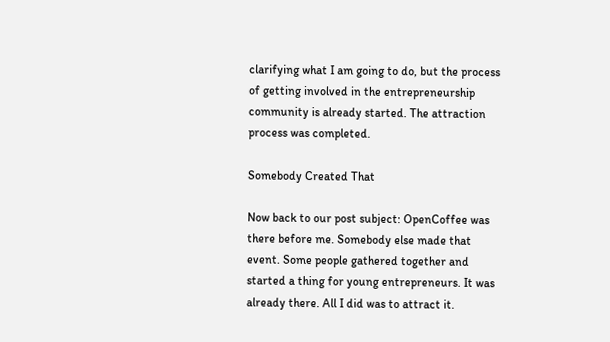clarifying what I am going to do, but the process of getting involved in the entrepreneurship community is already started. The attraction process was completed.

Somebody Created That

Now back to our post subject: OpenCoffee was there before me. Somebody else made that event. Some people gathered together and started a thing for young entrepreneurs. It was already there. All I did was to attract it.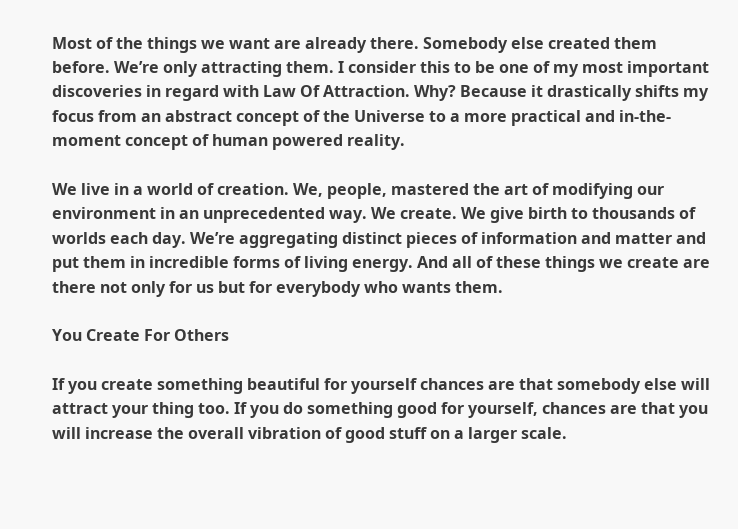Most of the things we want are already there. Somebody else created them before. We’re only attracting them. I consider this to be one of my most important discoveries in regard with Law Of Attraction. Why? Because it drastically shifts my focus from an abstract concept of the Universe to a more practical and in-the-moment concept of human powered reality.

We live in a world of creation. We, people, mastered the art of modifying our environment in an unprecedented way. We create. We give birth to thousands of worlds each day. We’re aggregating distinct pieces of information and matter and put them in incredible forms of living energy. And all of these things we create are there not only for us but for everybody who wants them.

You Create For Others

If you create something beautiful for yourself chances are that somebody else will attract your thing too. If you do something good for yourself, chances are that you will increase the overall vibration of good stuff on a larger scale.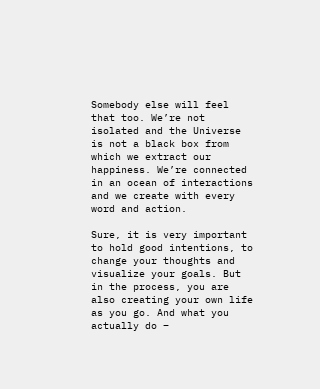Somebody else will feel that too. We’re not isolated and the Universe is not a black box from which we extract our happiness. We’re connected in an ocean of interactions and we create with every word and action.

Sure, it is very important to hold good intentions, to change your thoughts and visualize your goals. But in the process, you are also creating your own life as you go. And what you actually do –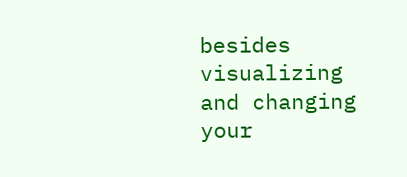besides visualizing and changing your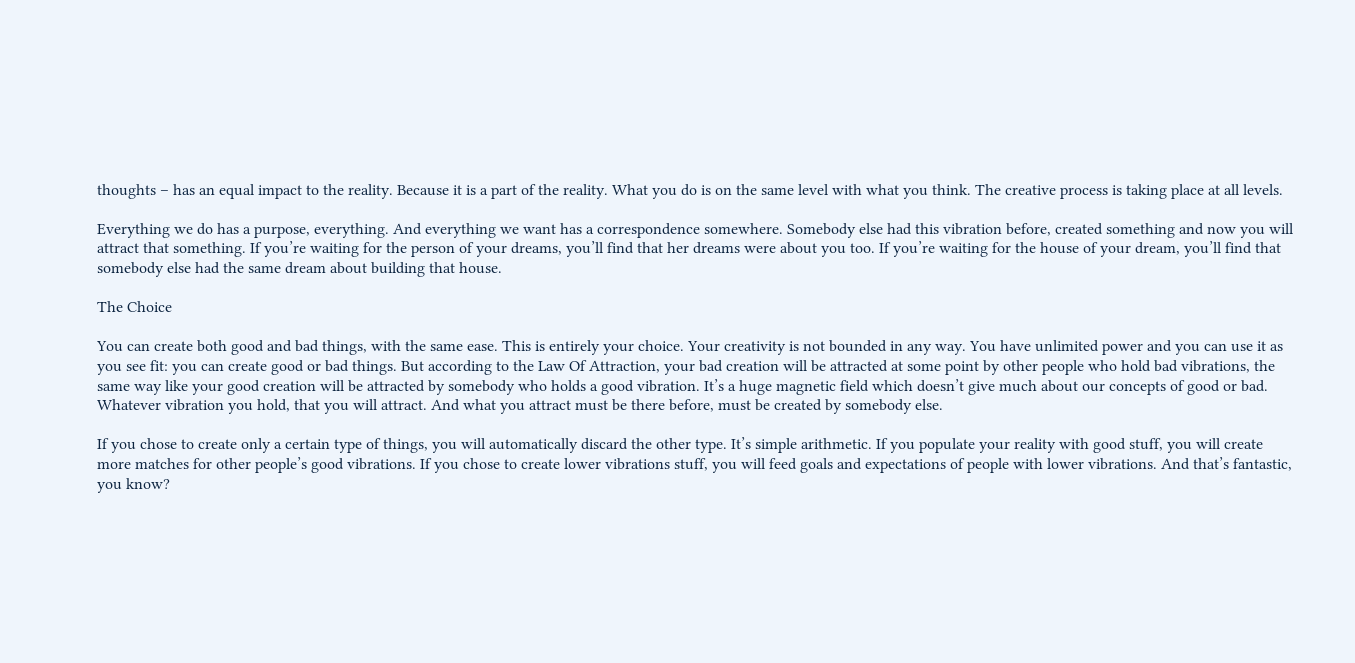thoughts – has an equal impact to the reality. Because it is a part of the reality. What you do is on the same level with what you think. The creative process is taking place at all levels.

Everything we do has a purpose, everything. And everything we want has a correspondence somewhere. Somebody else had this vibration before, created something and now you will attract that something. If you’re waiting for the person of your dreams, you’ll find that her dreams were about you too. If you’re waiting for the house of your dream, you’ll find that somebody else had the same dream about building that house.

The Choice

You can create both good and bad things, with the same ease. This is entirely your choice. Your creativity is not bounded in any way. You have unlimited power and you can use it as you see fit: you can create good or bad things. But according to the Law Of Attraction, your bad creation will be attracted at some point by other people who hold bad vibrations, the same way like your good creation will be attracted by somebody who holds a good vibration. It’s a huge magnetic field which doesn’t give much about our concepts of good or bad. Whatever vibration you hold, that you will attract. And what you attract must be there before, must be created by somebody else.

If you chose to create only a certain type of things, you will automatically discard the other type. It’s simple arithmetic. If you populate your reality with good stuff, you will create more matches for other people’s good vibrations. If you chose to create lower vibrations stuff, you will feed goals and expectations of people with lower vibrations. And that’s fantastic, you know?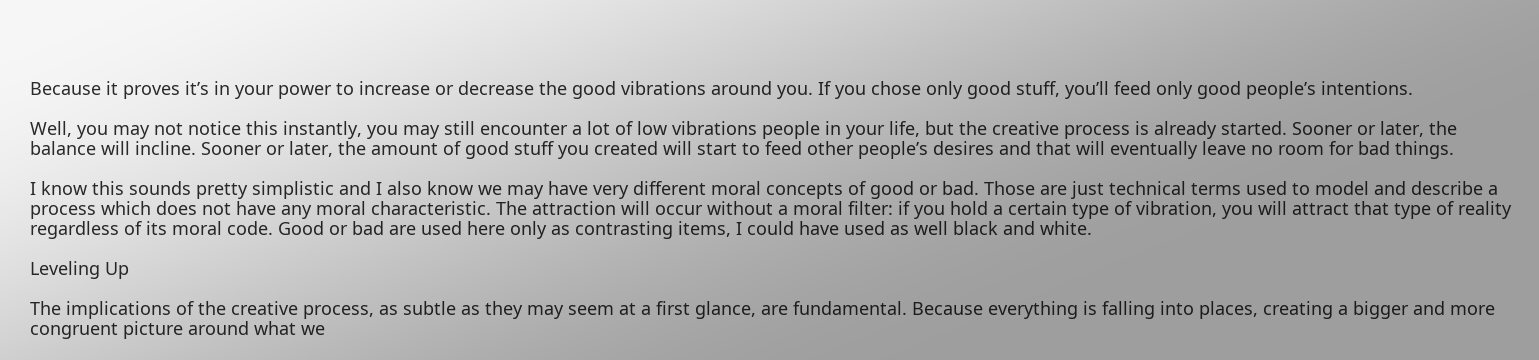Because it proves it’s in your power to increase or decrease the good vibrations around you. If you chose only good stuff, you’ll feed only good people’s intentions.

Well, you may not notice this instantly, you may still encounter a lot of low vibrations people in your life, but the creative process is already started. Sooner or later, the balance will incline. Sooner or later, the amount of good stuff you created will start to feed other people’s desires and that will eventually leave no room for bad things.

I know this sounds pretty simplistic and I also know we may have very different moral concepts of good or bad. Those are just technical terms used to model and describe a process which does not have any moral characteristic. The attraction will occur without a moral filter: if you hold a certain type of vibration, you will attract that type of reality regardless of its moral code. Good or bad are used here only as contrasting items, I could have used as well black and white.

Leveling Up

The implications of the creative process, as subtle as they may seem at a first glance, are fundamental. Because everything is falling into places, creating a bigger and more congruent picture around what we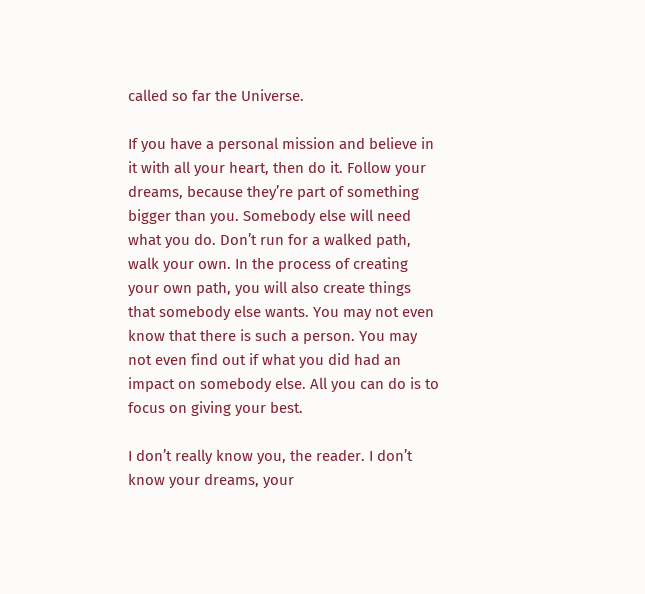called so far the Universe.

If you have a personal mission and believe in it with all your heart, then do it. Follow your dreams, because they’re part of something bigger than you. Somebody else will need what you do. Don’t run for a walked path, walk your own. In the process of creating your own path, you will also create things that somebody else wants. You may not even know that there is such a person. You may not even find out if what you did had an impact on somebody else. All you can do is to focus on giving your best.

I don’t really know you, the reader. I don’t know your dreams, your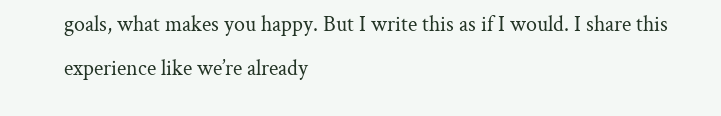goals, what makes you happy. But I write this as if I would. I share this experience like we’re already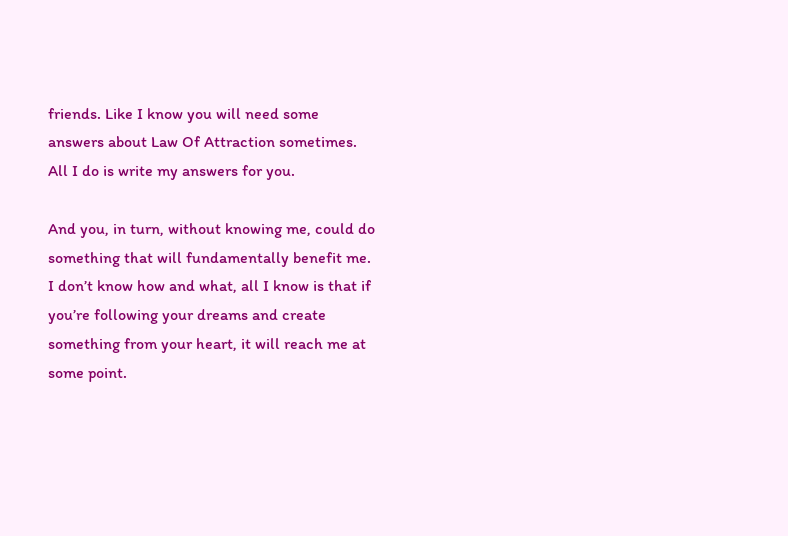friends. Like I know you will need some answers about Law Of Attraction sometimes. All I do is write my answers for you.

And you, in turn, without knowing me, could do something that will fundamentally benefit me. I don’t know how and what, all I know is that if you’re following your dreams and create something from your heart, it will reach me at some point.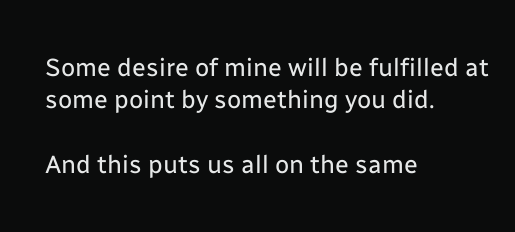Some desire of mine will be fulfilled at some point by something you did.

And this puts us all on the same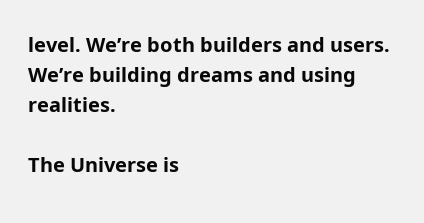level. We’re both builders and users. We’re building dreams and using realities.

The Universe is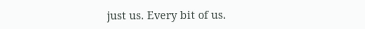just us. Every bit of us.